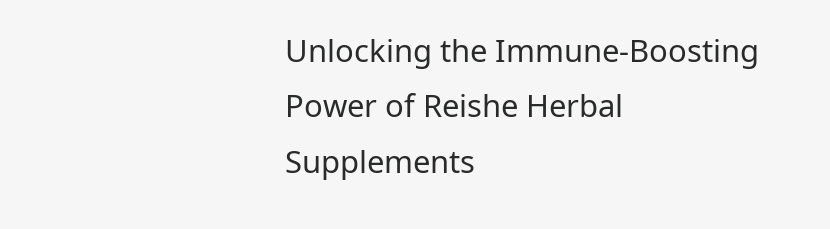Unlocking the Immune-Boosting Power of Reishe Herbal Supplements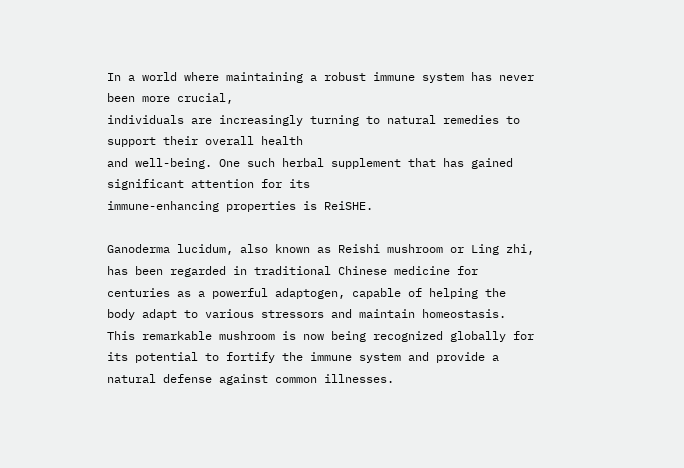In a world where maintaining a robust immune system has never been more crucial,
individuals are increasingly turning to natural remedies to support their overall health
and well-being. One such herbal supplement that has gained significant attention for its
immune-enhancing properties is ReiSHE.

Ganoderma lucidum, also known as Reishi mushroom or Ling zhi, has been regarded in traditional Chinese medicine for centuries as a powerful adaptogen, capable of helping the body adapt to various stressors and maintain homeostasis. This remarkable mushroom is now being recognized globally for its potential to fortify the immune system and provide a natural defense against common illnesses.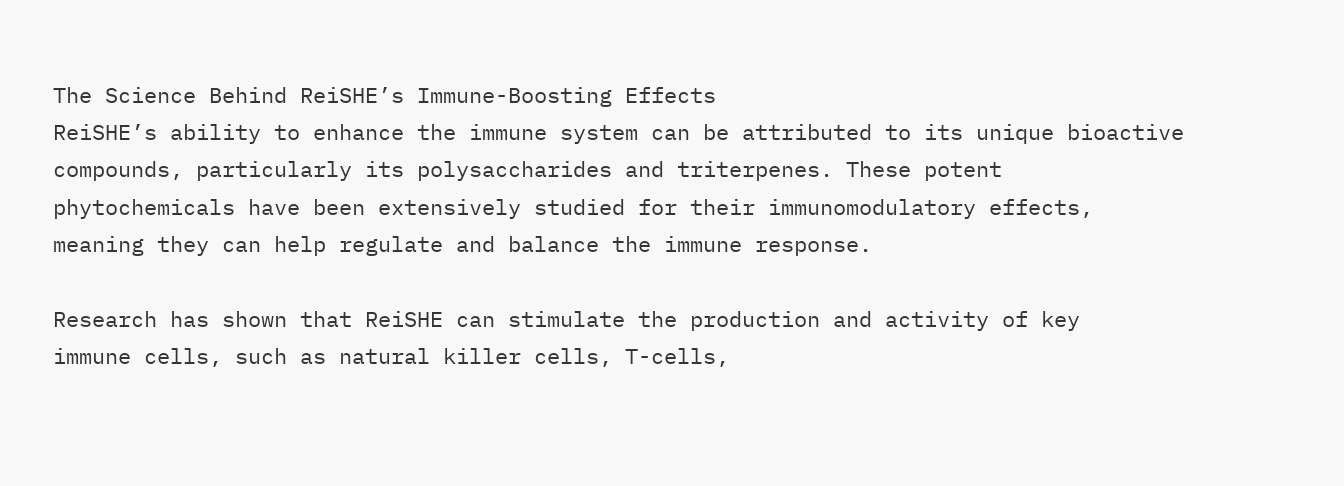The Science Behind ReiSHE’s Immune-Boosting Effects
ReiSHE’s ability to enhance the immune system can be attributed to its unique bioactive
compounds, particularly its polysaccharides and triterpenes. These potent
phytochemicals have been extensively studied for their immunomodulatory effects,
meaning they can help regulate and balance the immune response.

Research has shown that ReiSHE can stimulate the production and activity of key
immune cells, such as natural killer cells, T-cells,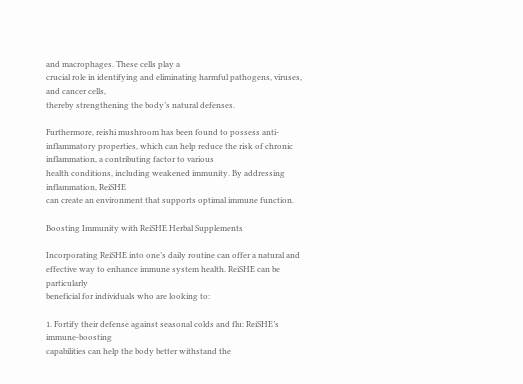and macrophages. These cells play a
crucial role in identifying and eliminating harmful pathogens, viruses, and cancer cells,
thereby strengthening the body’s natural defenses.

Furthermore, reishi mushroom has been found to possess anti-inflammatory properties, which can help reduce the risk of chronic inflammation, a contributing factor to various
health conditions, including weakened immunity. By addressing inflammation, ReiSHE
can create an environment that supports optimal immune function.

Boosting Immunity with ReiSHE Herbal Supplements

Incorporating ReiSHE into one’s daily routine can offer a natural and
effective way to enhance immune system health. ReiSHE can be particularly
beneficial for individuals who are looking to:

1. Fortify their defense against seasonal colds and flu: ReiSHE’s immune-boosting
capabilities can help the body better withstand the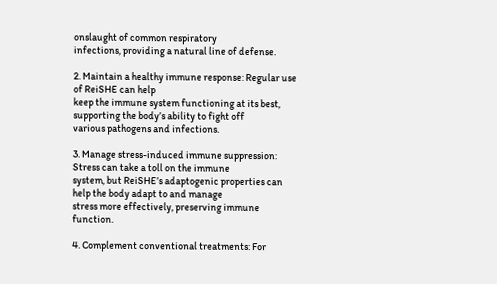onslaught of common respiratory
infections, providing a natural line of defense.

2. Maintain a healthy immune response: Regular use of ReiSHE can help
keep the immune system functioning at its best, supporting the body’s ability to fight off
various pathogens and infections.

3. Manage stress-induced immune suppression: Stress can take a toll on the immune
system, but ReiSHE’s adaptogenic properties can help the body adapt to and manage
stress more effectively, preserving immune function.

4. Complement conventional treatments: For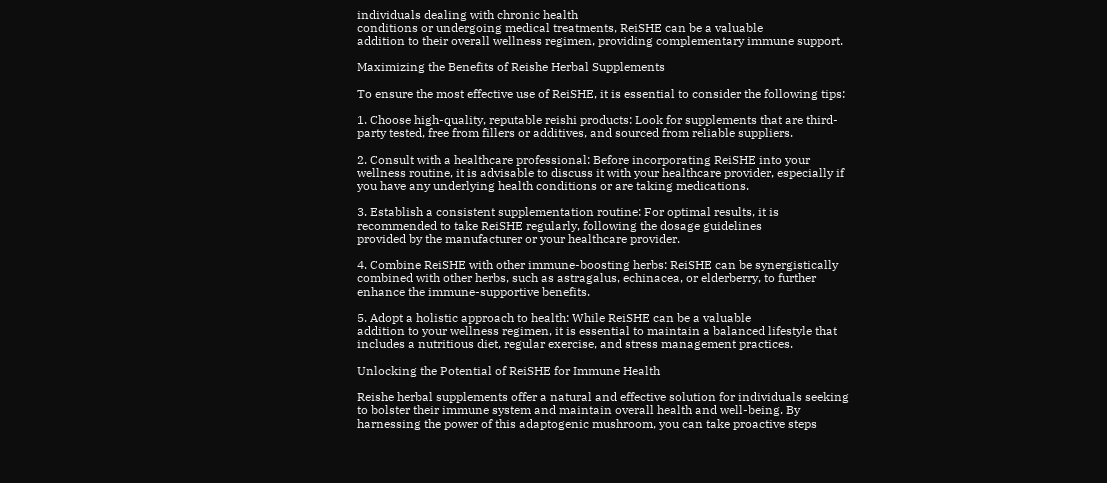individuals dealing with chronic health
conditions or undergoing medical treatments, ReiSHE can be a valuable
addition to their overall wellness regimen, providing complementary immune support.

Maximizing the Benefits of Reishe Herbal Supplements

To ensure the most effective use of ReiSHE, it is essential to consider the following tips:

1. Choose high-quality, reputable reishi products: Look for supplements that are third-
party tested, free from fillers or additives, and sourced from reliable suppliers.

2. Consult with a healthcare professional: Before incorporating ReiSHE into your
wellness routine, it is advisable to discuss it with your healthcare provider, especially if
you have any underlying health conditions or are taking medications.

3. Establish a consistent supplementation routine: For optimal results, it is
recommended to take ReiSHE regularly, following the dosage guidelines
provided by the manufacturer or your healthcare provider.

4. Combine ReiSHE with other immune-boosting herbs: ReiSHE can be synergistically
combined with other herbs, such as astragalus, echinacea, or elderberry, to further
enhance the immune-supportive benefits.

5. Adopt a holistic approach to health: While ReiSHE can be a valuable
addition to your wellness regimen, it is essential to maintain a balanced lifestyle that
includes a nutritious diet, regular exercise, and stress management practices.

Unlocking the Potential of ReiSHE for Immune Health

Reishe herbal supplements offer a natural and effective solution for individuals seeking
to bolster their immune system and maintain overall health and well-being. By
harnessing the power of this adaptogenic mushroom, you can take proactive steps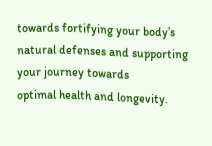towards fortifying your body’s natural defenses and supporting your journey towards
optimal health and longevity.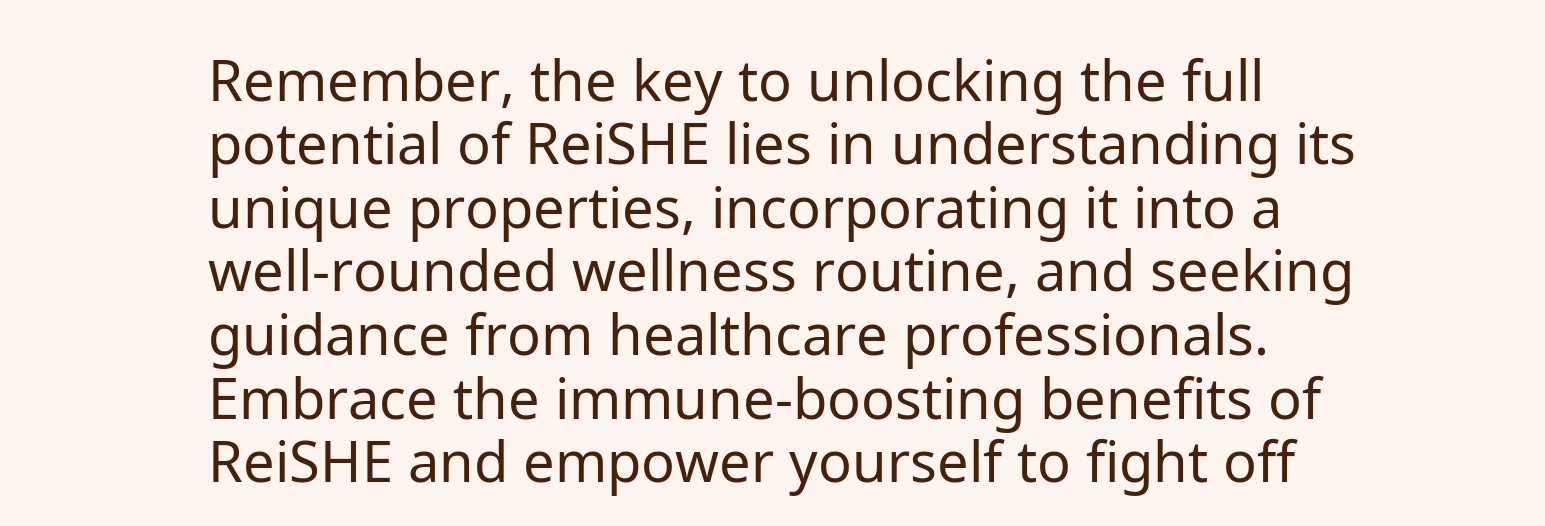Remember, the key to unlocking the full potential of ReiSHE lies in understanding its
unique properties, incorporating it into a well-rounded wellness routine, and seeking
guidance from healthcare professionals. Embrace the immune-boosting benefits of
ReiSHE and empower yourself to fight off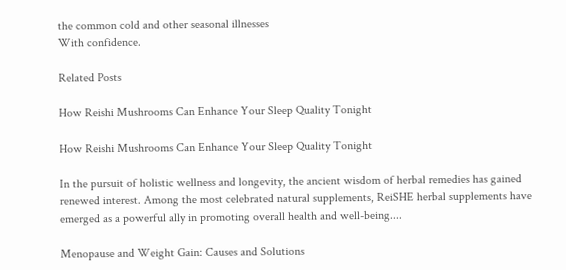the common cold and other seasonal illnesses
With confidence.

Related Posts

How Reishi Mushrooms Can Enhance Your Sleep Quality Tonight

How Reishi Mushrooms Can Enhance Your Sleep Quality Tonight

In the pursuit of holistic wellness and longevity, the ancient wisdom of herbal remedies has gained renewed interest. Among the most celebrated natural supplements, ReiSHE herbal supplements have emerged as a powerful ally in promoting overall health and well-being....

Menopause and Weight Gain: Causes and Solutions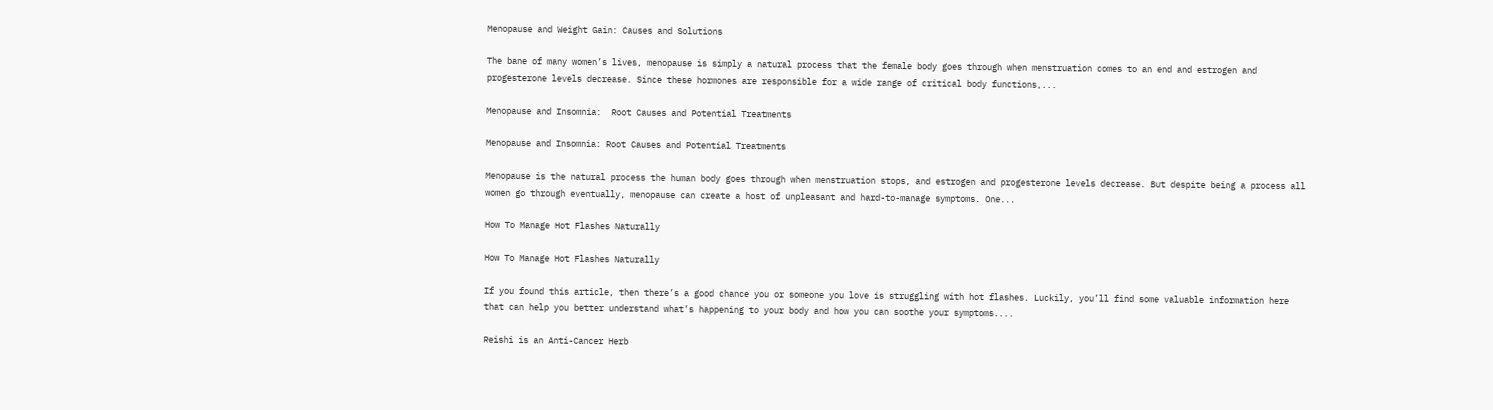Menopause and Weight Gain: Causes and Solutions

The bane of many women’s lives, menopause is simply a natural process that the female body goes through when menstruation comes to an end and estrogen and progesterone levels decrease. Since these hormones are responsible for a wide range of critical body functions,...

Menopause and Insomnia:  Root Causes and Potential Treatments

Menopause and Insomnia: Root Causes and Potential Treatments

Menopause is the natural process the human body goes through when menstruation stops, and estrogen and progesterone levels decrease. But despite being a process all women go through eventually, menopause can create a host of unpleasant and hard-to-manage symptoms. One...

How To Manage Hot Flashes Naturally

How To Manage Hot Flashes Naturally

If you found this article, then there’s a good chance you or someone you love is struggling with hot flashes. Luckily, you’ll find some valuable information here that can help you better understand what’s happening to your body and how you can soothe your symptoms....

Reishi is an Anti-Cancer Herb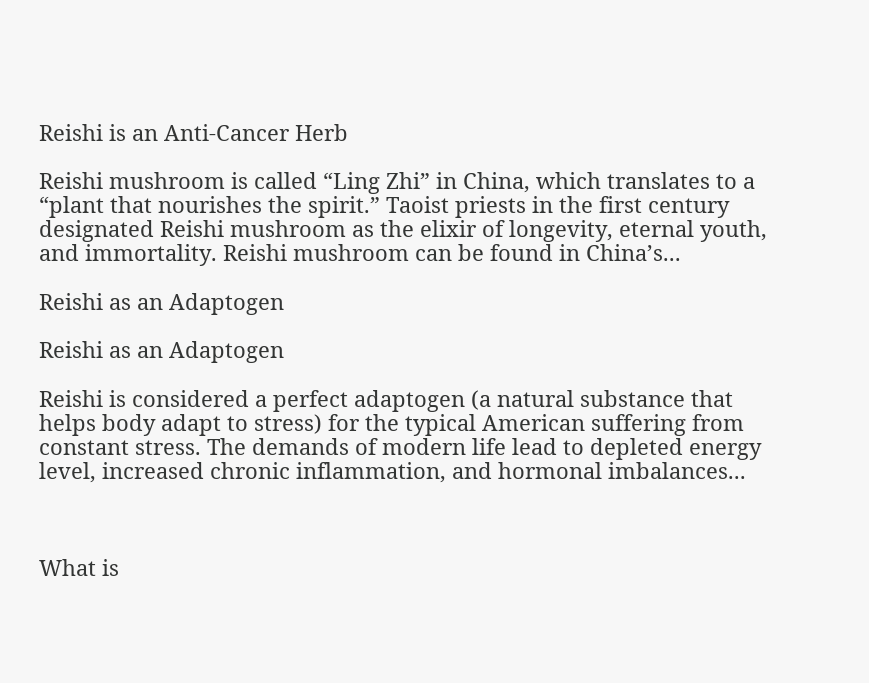Reishi is an Anti-Cancer Herb

Reishi mushroom is called “Ling Zhi” in China, which translates to a “plant that nourishes the spirit.” Taoist priests in the first century designated Reishi mushroom as the elixir of longevity, eternal youth, and immortality. Reishi mushroom can be found in China’s...

Reishi as an Adaptogen

Reishi as an Adaptogen

Reishi is considered a perfect adaptogen (a natural substance that helps body adapt to stress) for the typical American suffering from constant stress. The demands of modern life lead to depleted energy level, increased chronic inflammation, and hormonal imbalances...



What is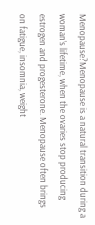Menopause?Menopause is a natural transition during a woman’s lifetime, when the ovaries stop producing estrogen and progesterone. Menopause often brings on fatigue, insomnia, weight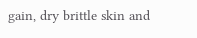gain, dry brittle skin and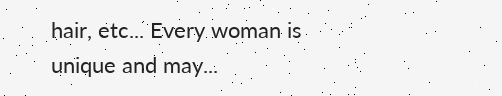hair, etc... Every woman is unique and may...